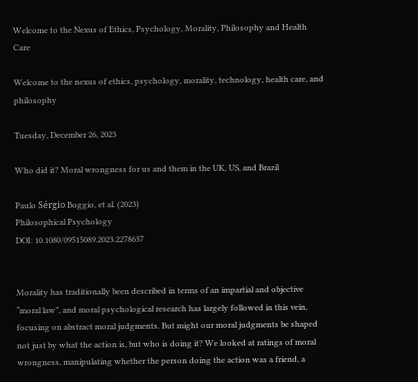Welcome to the Nexus of Ethics, Psychology, Morality, Philosophy and Health Care

Welcome to the nexus of ethics, psychology, morality, technology, health care, and philosophy

Tuesday, December 26, 2023

Who did it? Moral wrongness for us and them in the UK, US, and Brazil

Paulo Sérgio Boggio, et al. (2023)
Philosophical Psychology
DOI: 10.1080/09515089.2023.2278637


Morality has traditionally been described in terms of an impartial and objective “moral law”, and moral psychological research has largely followed in this vein, focusing on abstract moral judgments. But might our moral judgments be shaped not just by what the action is, but who is doing it? We looked at ratings of moral wrongness, manipulating whether the person doing the action was a friend, a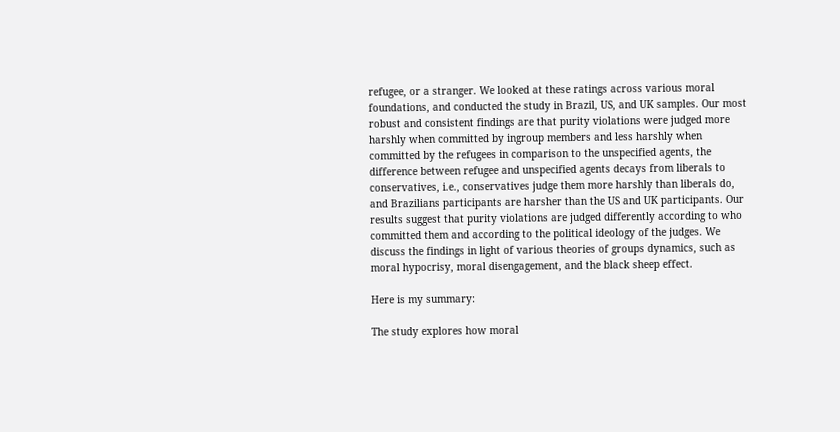refugee, or a stranger. We looked at these ratings across various moral foundations, and conducted the study in Brazil, US, and UK samples. Our most robust and consistent findings are that purity violations were judged more harshly when committed by ingroup members and less harshly when committed by the refugees in comparison to the unspecified agents, the difference between refugee and unspecified agents decays from liberals to conservatives, i.e., conservatives judge them more harshly than liberals do, and Brazilians participants are harsher than the US and UK participants. Our results suggest that purity violations are judged differently according to who committed them and according to the political ideology of the judges. We discuss the findings in light of various theories of groups dynamics, such as moral hypocrisy, moral disengagement, and the black sheep effect.

Here is my summary:

The study explores how moral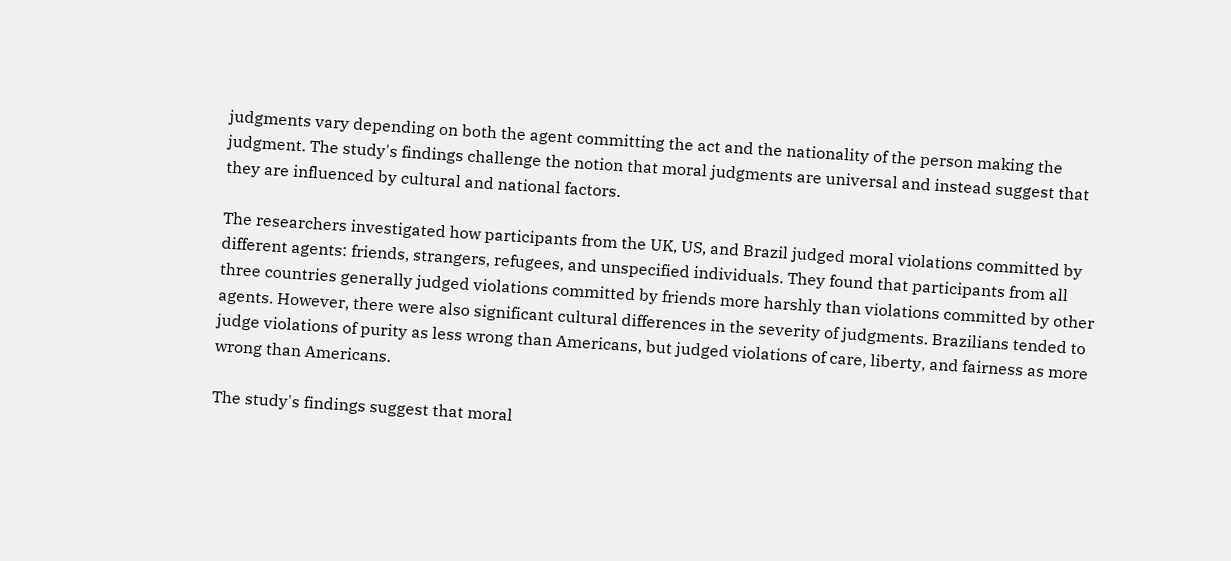judgments vary depending on both the agent committing the act and the nationality of the person making the judgment. The study's findings challenge the notion that moral judgments are universal and instead suggest that they are influenced by cultural and national factors.

The researchers investigated how participants from the UK, US, and Brazil judged moral violations committed by different agents: friends, strangers, refugees, and unspecified individuals. They found that participants from all three countries generally judged violations committed by friends more harshly than violations committed by other agents. However, there were also significant cultural differences in the severity of judgments. Brazilians tended to judge violations of purity as less wrong than Americans, but judged violations of care, liberty, and fairness as more wrong than Americans.

The study's findings suggest that moral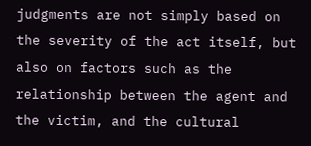judgments are not simply based on the severity of the act itself, but also on factors such as the relationship between the agent and the victim, and the cultural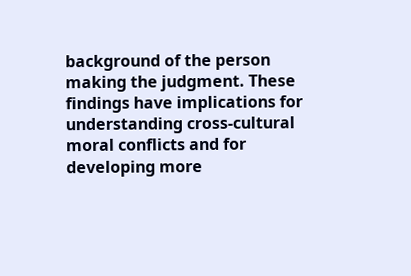background of the person making the judgment. These findings have implications for understanding cross-cultural moral conflicts and for developing more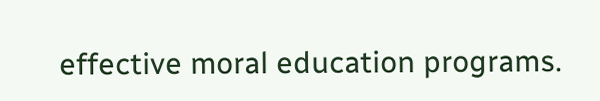effective moral education programs.